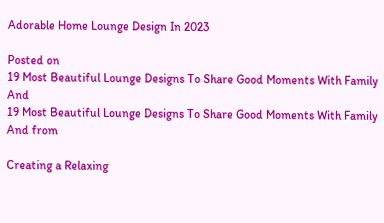Adorable Home Lounge Design In 2023

Posted on
19 Most Beautiful Lounge Designs To Share Good Moments With Family And
19 Most Beautiful Lounge Designs To Share Good Moments With Family And from

Creating a Relaxing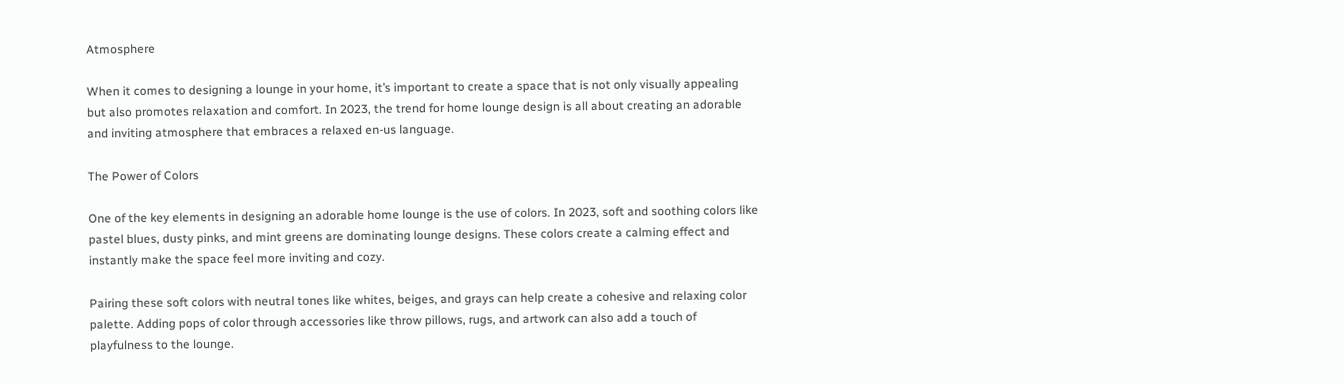Atmosphere

When it comes to designing a lounge in your home, it’s important to create a space that is not only visually appealing but also promotes relaxation and comfort. In 2023, the trend for home lounge design is all about creating an adorable and inviting atmosphere that embraces a relaxed en-us language.

The Power of Colors

One of the key elements in designing an adorable home lounge is the use of colors. In 2023, soft and soothing colors like pastel blues, dusty pinks, and mint greens are dominating lounge designs. These colors create a calming effect and instantly make the space feel more inviting and cozy.

Pairing these soft colors with neutral tones like whites, beiges, and grays can help create a cohesive and relaxing color palette. Adding pops of color through accessories like throw pillows, rugs, and artwork can also add a touch of playfulness to the lounge.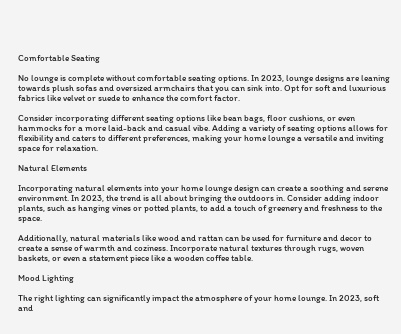Comfortable Seating

No lounge is complete without comfortable seating options. In 2023, lounge designs are leaning towards plush sofas and oversized armchairs that you can sink into. Opt for soft and luxurious fabrics like velvet or suede to enhance the comfort factor.

Consider incorporating different seating options like bean bags, floor cushions, or even hammocks for a more laid-back and casual vibe. Adding a variety of seating options allows for flexibility and caters to different preferences, making your home lounge a versatile and inviting space for relaxation.

Natural Elements

Incorporating natural elements into your home lounge design can create a soothing and serene environment. In 2023, the trend is all about bringing the outdoors in. Consider adding indoor plants, such as hanging vines or potted plants, to add a touch of greenery and freshness to the space.

Additionally, natural materials like wood and rattan can be used for furniture and decor to create a sense of warmth and coziness. Incorporate natural textures through rugs, woven baskets, or even a statement piece like a wooden coffee table.

Mood Lighting

The right lighting can significantly impact the atmosphere of your home lounge. In 2023, soft and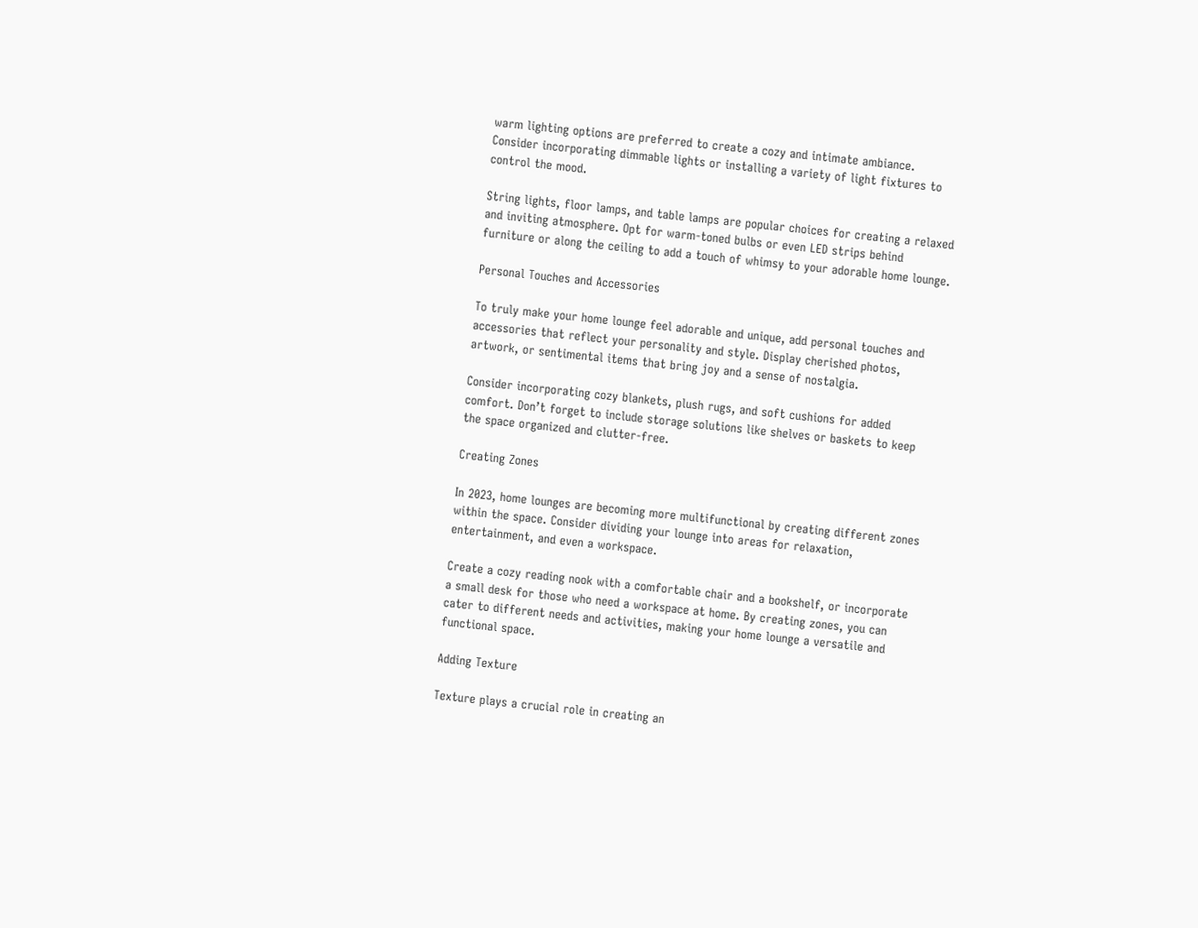warm lighting options are preferred to create a cozy and intimate ambiance. Consider incorporating dimmable lights or installing a variety of light fixtures to control the mood.

String lights, floor lamps, and table lamps are popular choices for creating a relaxed and inviting atmosphere. Opt for warm-toned bulbs or even LED strips behind furniture or along the ceiling to add a touch of whimsy to your adorable home lounge.

Personal Touches and Accessories

To truly make your home lounge feel adorable and unique, add personal touches and accessories that reflect your personality and style. Display cherished photos, artwork, or sentimental items that bring joy and a sense of nostalgia.

Consider incorporating cozy blankets, plush rugs, and soft cushions for added comfort. Don’t forget to include storage solutions like shelves or baskets to keep the space organized and clutter-free.

Creating Zones

In 2023, home lounges are becoming more multifunctional by creating different zones within the space. Consider dividing your lounge into areas for relaxation, entertainment, and even a workspace.

Create a cozy reading nook with a comfortable chair and a bookshelf, or incorporate a small desk for those who need a workspace at home. By creating zones, you can cater to different needs and activities, making your home lounge a versatile and functional space.

Adding Texture

Texture plays a crucial role in creating an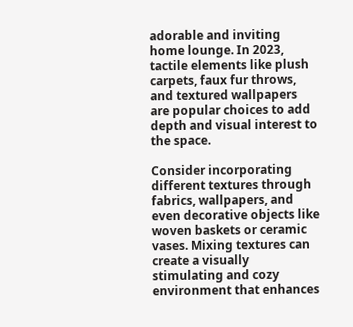adorable and inviting home lounge. In 2023, tactile elements like plush carpets, faux fur throws, and textured wallpapers are popular choices to add depth and visual interest to the space.

Consider incorporating different textures through fabrics, wallpapers, and even decorative objects like woven baskets or ceramic vases. Mixing textures can create a visually stimulating and cozy environment that enhances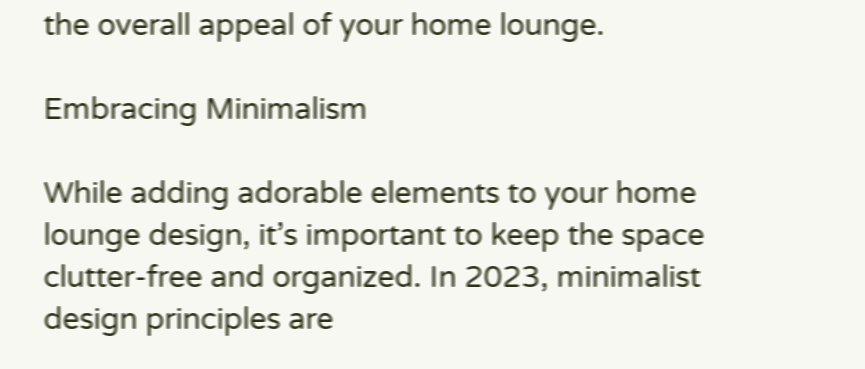the overall appeal of your home lounge.

Embracing Minimalism

While adding adorable elements to your home lounge design, it’s important to keep the space clutter-free and organized. In 2023, minimalist design principles are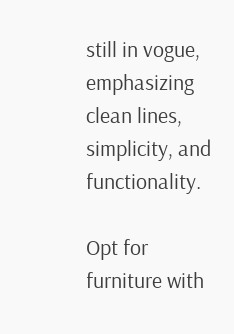still in vogue, emphasizing clean lines, simplicity, and functionality.

Opt for furniture with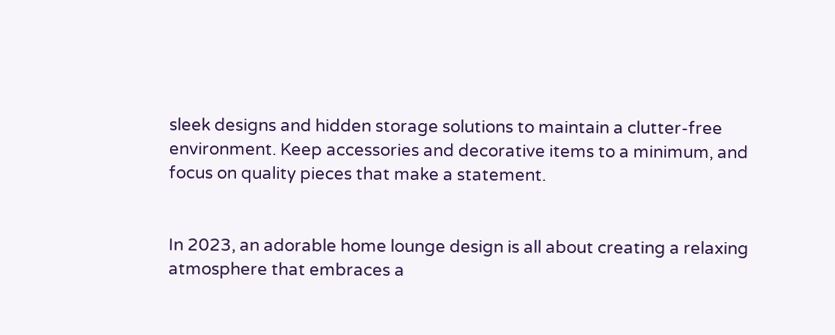sleek designs and hidden storage solutions to maintain a clutter-free environment. Keep accessories and decorative items to a minimum, and focus on quality pieces that make a statement.


In 2023, an adorable home lounge design is all about creating a relaxing atmosphere that embraces a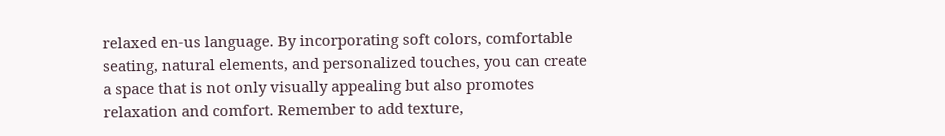relaxed en-us language. By incorporating soft colors, comfortable seating, natural elements, and personalized touches, you can create a space that is not only visually appealing but also promotes relaxation and comfort. Remember to add texture,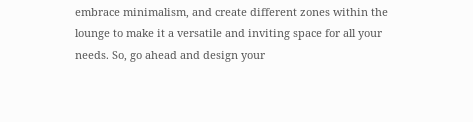embrace minimalism, and create different zones within the lounge to make it a versatile and inviting space for all your needs. So, go ahead and design your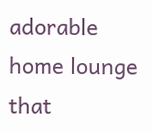adorable home lounge that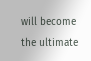will become the ultimate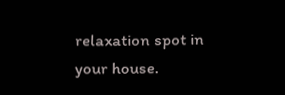relaxation spot in your house.